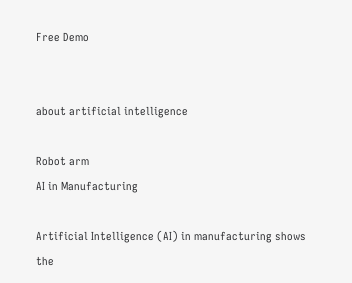Free Demo


about artificial intelligence

Robot arm
AI in Manufacturing

Artificial Intelligence (AI) in manufacturing shows the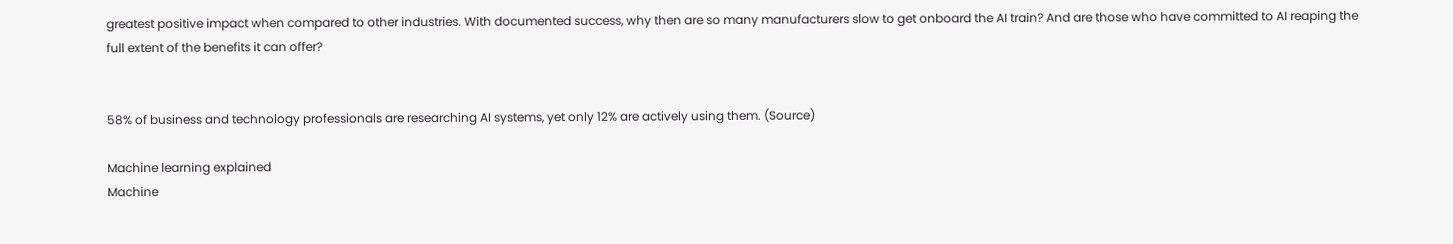greatest positive impact when compared to other industries. With documented success, why then are so many manufacturers slow to get onboard the AI train? And are those who have committed to AI reaping the full extent of the benefits it can offer?


58% of business and technology professionals are researching AI systems, yet only 12% are actively using them. (Source)

Machine learning explained
Machine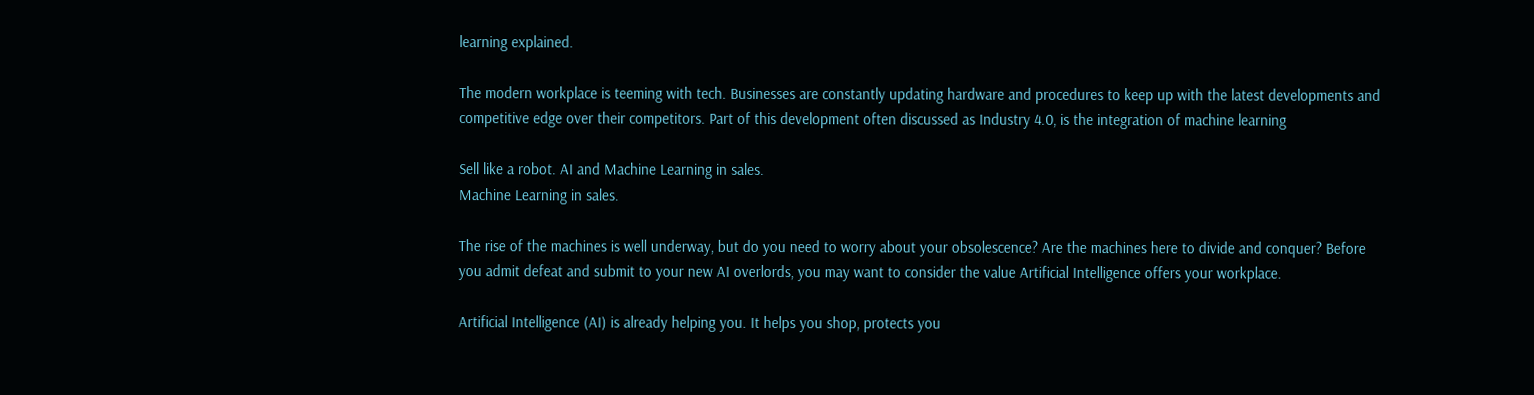learning explained.

The modern workplace is teeming with tech. Businesses are constantly updating hardware and procedures to keep up with the latest developments and competitive edge over their competitors. Part of this development often discussed as Industry 4.0, is the integration of machine learning

Sell like a robot. AI and Machine Learning in sales.
Machine Learning in sales.

The rise of the machines is well underway, but do you need to worry about your obsolescence? Are the machines here to divide and conquer? Before you admit defeat and submit to your new AI overlords, you may want to consider the value Artificial Intelligence offers your workplace.

Artificial Intelligence (AI) is already helping you. It helps you shop, protects you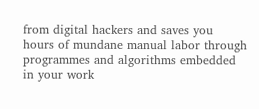from digital hackers and saves you hours of mundane manual labor through programmes and algorithms embedded in your work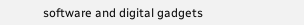software and digital gadgets